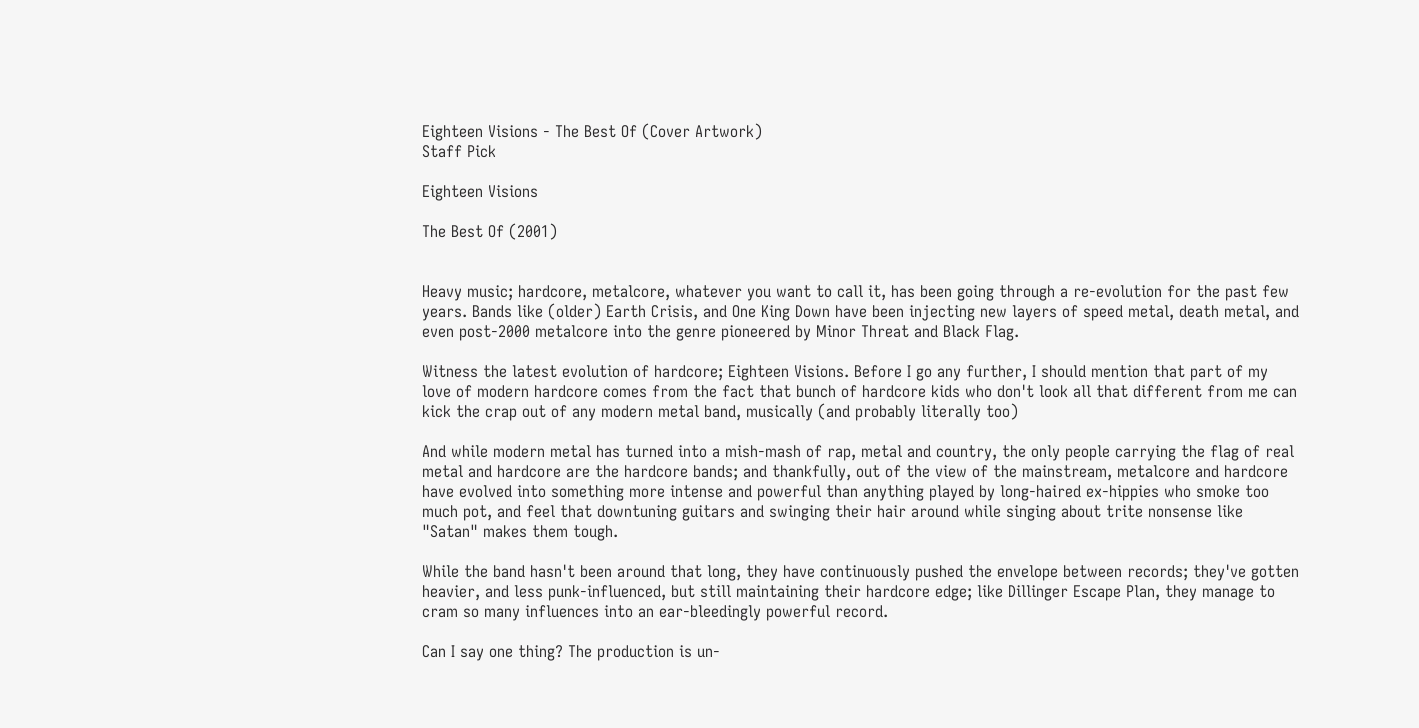Eighteen Visions - The Best Of (Cover Artwork)
Staff Pick

Eighteen Visions

The Best Of (2001)


Heavy music; hardcore, metalcore, whatever you want to call it, has been going through a re-evolution for the past few years. Bands like (older) Earth Crisis, and One King Down have been injecting new layers of speed metal, death metal, and even post-2000 metalcore into the genre pioneered by Minor Threat and Black Flag.

Witness the latest evolution of hardcore; Eighteen Visions. Before I go any further, I should mention that part of my love of modern hardcore comes from the fact that bunch of hardcore kids who don't look all that different from me can kick the crap out of any modern metal band, musically (and probably literally too)

And while modern metal has turned into a mish-mash of rap, metal and country, the only people carrying the flag of real metal and hardcore are the hardcore bands; and thankfully, out of the view of the mainstream, metalcore and hardcore have evolved into something more intense and powerful than anything played by long-haired ex-hippies who smoke too much pot, and feel that downtuning guitars and swinging their hair around while singing about trite nonsense like "Satan" makes them tough.

While the band hasn't been around that long, they have continuously pushed the envelope between records; they've gotten heavier, and less punk-influenced, but still maintaining their hardcore edge; like Dillinger Escape Plan, they manage to cram so many influences into an ear-bleedingly powerful record.

Can I say one thing? The production is un-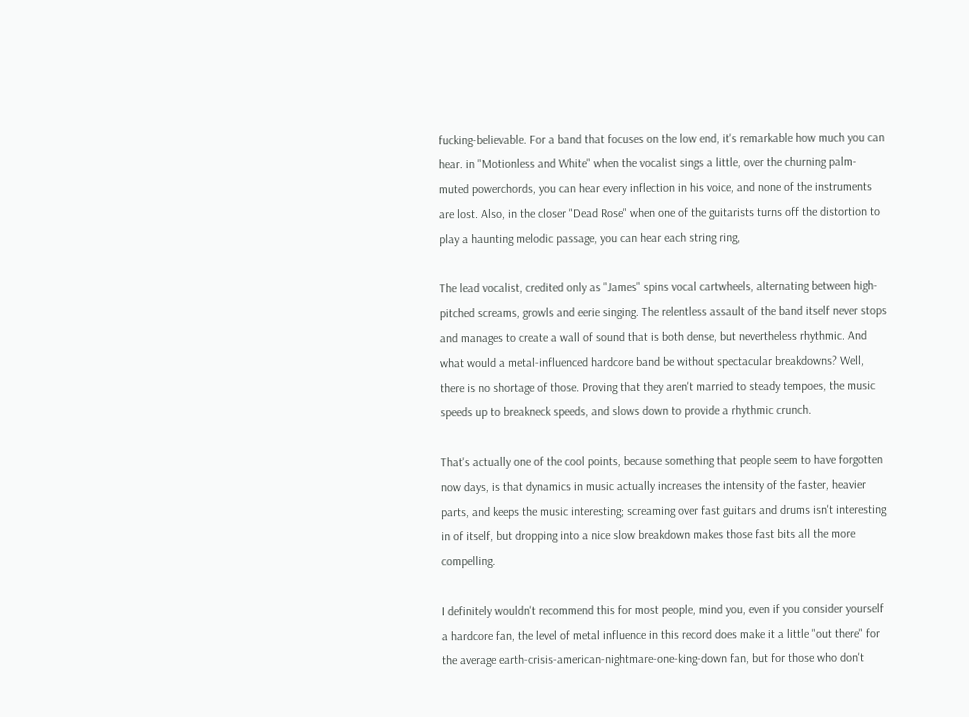fucking-believable. For a band that focuses on the low end, it's remarkable how much you can hear. in "Motionless and White" when the vocalist sings a little, over the churning palm-muted powerchords, you can hear every inflection in his voice, and none of the instruments are lost. Also, in the closer "Dead Rose" when one of the guitarists turns off the distortion to play a haunting melodic passage, you can hear each string ring,

The lead vocalist, credited only as "James" spins vocal cartwheels, alternating between high-pitched screams, growls and eerie singing. The relentless assault of the band itself never stops and manages to create a wall of sound that is both dense, but nevertheless rhythmic. And what would a metal-influenced hardcore band be without spectacular breakdowns? Well, there is no shortage of those. Proving that they aren't married to steady tempoes, the music speeds up to breakneck speeds, and slows down to provide a rhythmic crunch.

That's actually one of the cool points, because something that people seem to have forgotten now days, is that dynamics in music actually increases the intensity of the faster, heavier parts, and keeps the music interesting; screaming over fast guitars and drums isn't interesting in of itself, but dropping into a nice slow breakdown makes those fast bits all the more compelling.

I definitely wouldn't recommend this for most people, mind you, even if you consider yourself a hardcore fan, the level of metal influence in this record does make it a little "out there" for the average earth-crisis-american-nightmare-one-king-down fan, but for those who don't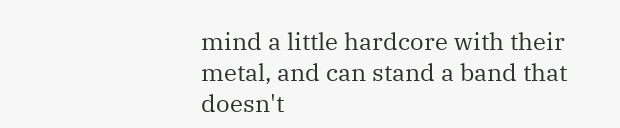mind a little hardcore with their metal, and can stand a band that doesn't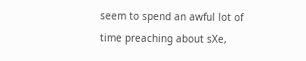seem to spend an awful lot of time preaching about sXe,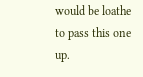would be loathe to pass this one up.